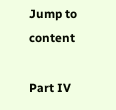Jump to content

Part IV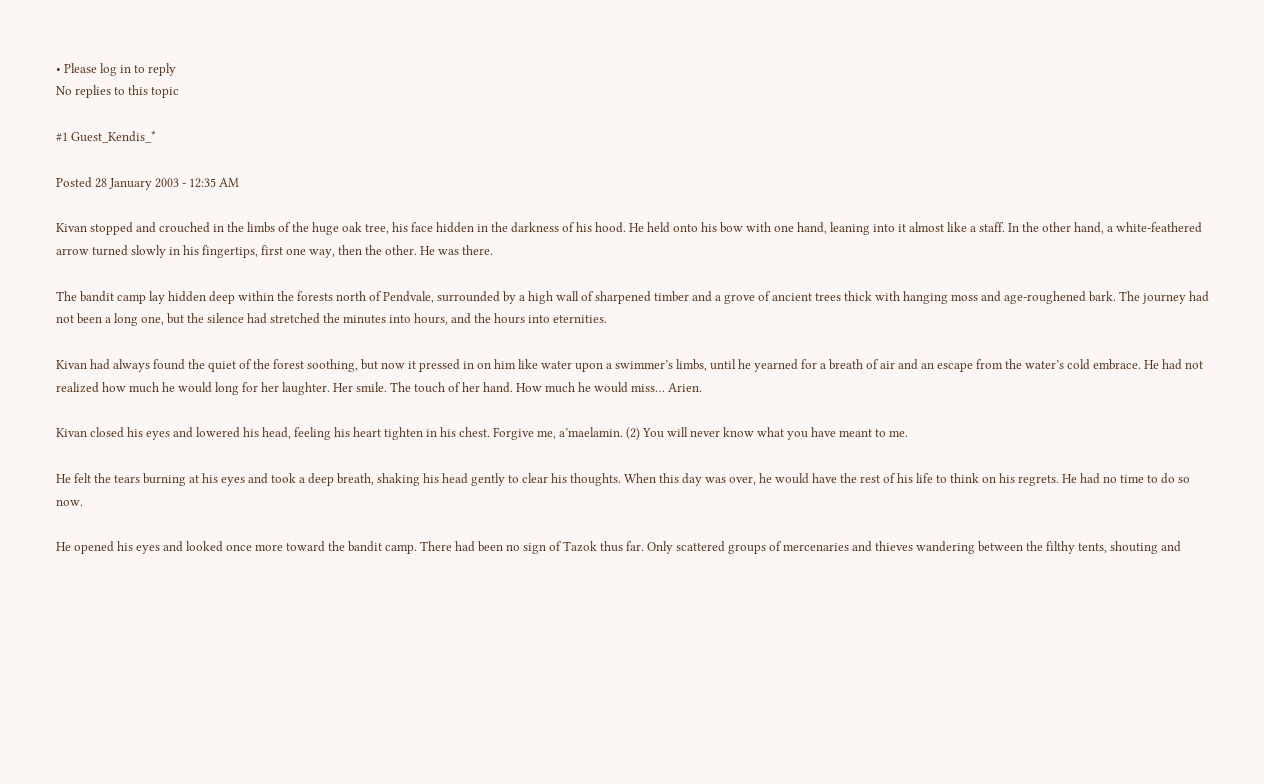• Please log in to reply
No replies to this topic

#1 Guest_Kendis_*

Posted 28 January 2003 - 12:35 AM

Kivan stopped and crouched in the limbs of the huge oak tree, his face hidden in the darkness of his hood. He held onto his bow with one hand, leaning into it almost like a staff. In the other hand, a white-feathered arrow turned slowly in his fingertips, first one way, then the other. He was there.

The bandit camp lay hidden deep within the forests north of Pendvale, surrounded by a high wall of sharpened timber and a grove of ancient trees thick with hanging moss and age-roughened bark. The journey had not been a long one, but the silence had stretched the minutes into hours, and the hours into eternities.

Kivan had always found the quiet of the forest soothing, but now it pressed in on him like water upon a swimmer’s limbs, until he yearned for a breath of air and an escape from the water’s cold embrace. He had not realized how much he would long for her laughter. Her smile. The touch of her hand. How much he would miss… Arien.

Kivan closed his eyes and lowered his head, feeling his heart tighten in his chest. Forgive me, a’maelamin. (2) You will never know what you have meant to me.

He felt the tears burning at his eyes and took a deep breath, shaking his head gently to clear his thoughts. When this day was over, he would have the rest of his life to think on his regrets. He had no time to do so now.

He opened his eyes and looked once more toward the bandit camp. There had been no sign of Tazok thus far. Only scattered groups of mercenaries and thieves wandering between the filthy tents, shouting and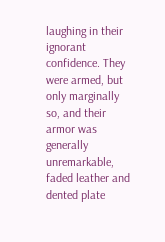laughing in their ignorant confidence. They were armed, but only marginally so, and their armor was generally unremarkable, faded leather and dented plate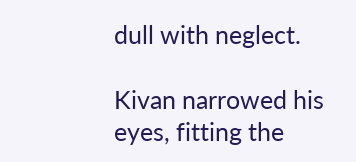dull with neglect.

Kivan narrowed his eyes, fitting the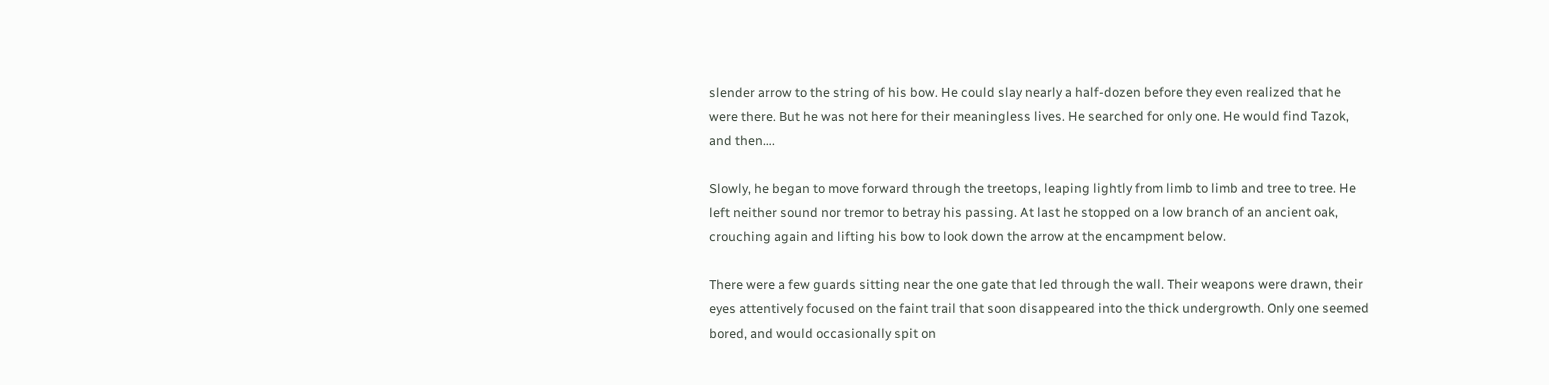slender arrow to the string of his bow. He could slay nearly a half-dozen before they even realized that he were there. But he was not here for their meaningless lives. He searched for only one. He would find Tazok, and then….

Slowly, he began to move forward through the treetops, leaping lightly from limb to limb and tree to tree. He left neither sound nor tremor to betray his passing. At last he stopped on a low branch of an ancient oak, crouching again and lifting his bow to look down the arrow at the encampment below.

There were a few guards sitting near the one gate that led through the wall. Their weapons were drawn, their eyes attentively focused on the faint trail that soon disappeared into the thick undergrowth. Only one seemed bored, and would occasionally spit on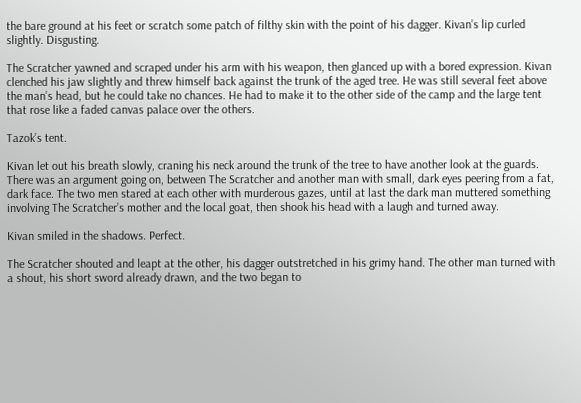the bare ground at his feet or scratch some patch of filthy skin with the point of his dagger. Kivan’s lip curled slightly. Disgusting.

The Scratcher yawned and scraped under his arm with his weapon, then glanced up with a bored expression. Kivan clenched his jaw slightly and threw himself back against the trunk of the aged tree. He was still several feet above the man’s head, but he could take no chances. He had to make it to the other side of the camp and the large tent that rose like a faded canvas palace over the others.

Tazok’s tent.

Kivan let out his breath slowly, craning his neck around the trunk of the tree to have another look at the guards. There was an argument going on, between The Scratcher and another man with small, dark eyes peering from a fat, dark face. The two men stared at each other with murderous gazes, until at last the dark man muttered something involving The Scratcher’s mother and the local goat, then shook his head with a laugh and turned away.

Kivan smiled in the shadows. Perfect.

The Scratcher shouted and leapt at the other, his dagger outstretched in his grimy hand. The other man turned with a shout, his short sword already drawn, and the two began to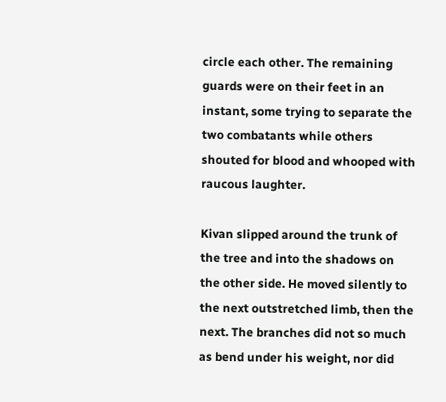circle each other. The remaining guards were on their feet in an instant, some trying to separate the two combatants while others shouted for blood and whooped with raucous laughter.

Kivan slipped around the trunk of the tree and into the shadows on the other side. He moved silently to the next outstretched limb, then the next. The branches did not so much as bend under his weight, nor did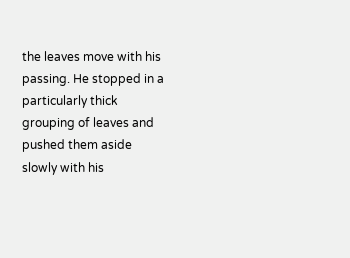the leaves move with his passing. He stopped in a particularly thick grouping of leaves and pushed them aside slowly with his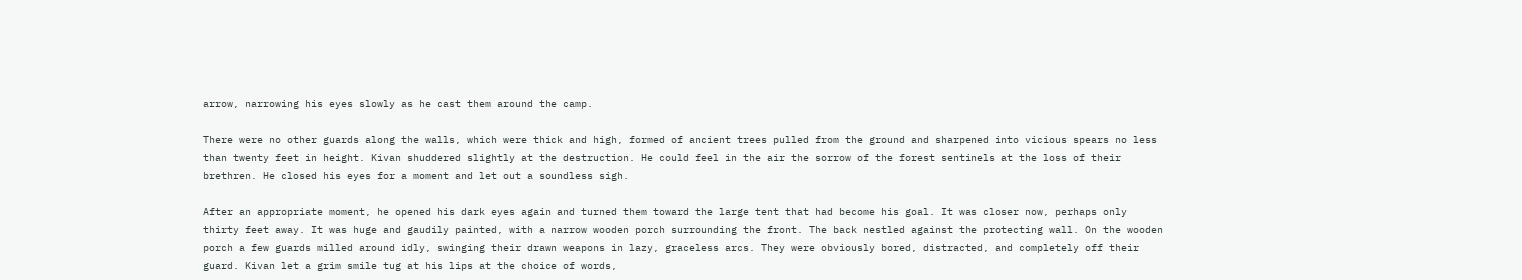arrow, narrowing his eyes slowly as he cast them around the camp.

There were no other guards along the walls, which were thick and high, formed of ancient trees pulled from the ground and sharpened into vicious spears no less than twenty feet in height. Kivan shuddered slightly at the destruction. He could feel in the air the sorrow of the forest sentinels at the loss of their brethren. He closed his eyes for a moment and let out a soundless sigh.

After an appropriate moment, he opened his dark eyes again and turned them toward the large tent that had become his goal. It was closer now, perhaps only thirty feet away. It was huge and gaudily painted, with a narrow wooden porch surrounding the front. The back nestled against the protecting wall. On the wooden porch a few guards milled around idly, swinging their drawn weapons in lazy, graceless arcs. They were obviously bored, distracted, and completely off their guard. Kivan let a grim smile tug at his lips at the choice of words,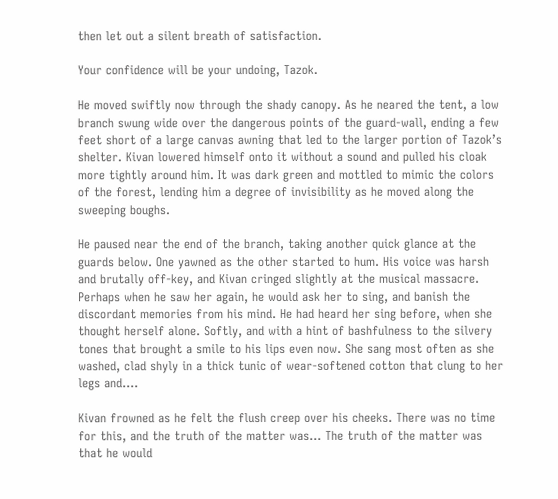then let out a silent breath of satisfaction.

Your confidence will be your undoing, Tazok.

He moved swiftly now through the shady canopy. As he neared the tent, a low branch swung wide over the dangerous points of the guard-wall, ending a few feet short of a large canvas awning that led to the larger portion of Tazok’s shelter. Kivan lowered himself onto it without a sound and pulled his cloak more tightly around him. It was dark green and mottled to mimic the colors of the forest, lending him a degree of invisibility as he moved along the sweeping boughs.

He paused near the end of the branch, taking another quick glance at the guards below. One yawned as the other started to hum. His voice was harsh and brutally off-key, and Kivan cringed slightly at the musical massacre. Perhaps when he saw her again, he would ask her to sing, and banish the discordant memories from his mind. He had heard her sing before, when she thought herself alone. Softly, and with a hint of bashfulness to the silvery tones that brought a smile to his lips even now. She sang most often as she washed, clad shyly in a thick tunic of wear-softened cotton that clung to her legs and….

Kivan frowned as he felt the flush creep over his cheeks. There was no time for this, and the truth of the matter was… The truth of the matter was that he would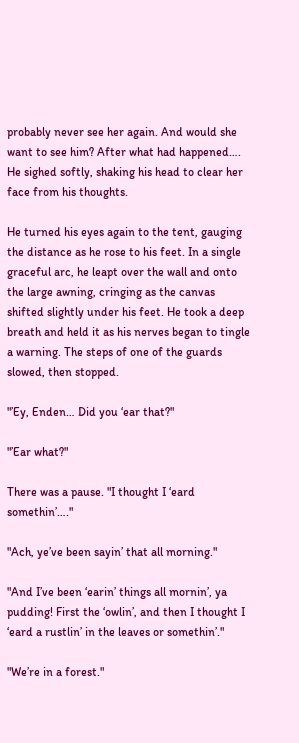probably never see her again. And would she want to see him? After what had happened…. He sighed softly, shaking his head to clear her face from his thoughts.

He turned his eyes again to the tent, gauging the distance as he rose to his feet. In a single graceful arc, he leapt over the wall and onto the large awning, cringing as the canvas shifted slightly under his feet. He took a deep breath and held it as his nerves began to tingle a warning. The steps of one of the guards slowed, then stopped.

"’Ey, Enden… Did you ‘ear that?"

"’Ear what?"

There was a pause. "I thought I ‘eard somethin’…."

"Ach, ye’ve been sayin’ that all morning."

"And I’ve been ‘earin’ things all mornin’, ya pudding! First the ‘owlin’, and then I thought I ‘eard a rustlin’ in the leaves or somethin’."

"We’re in a forest."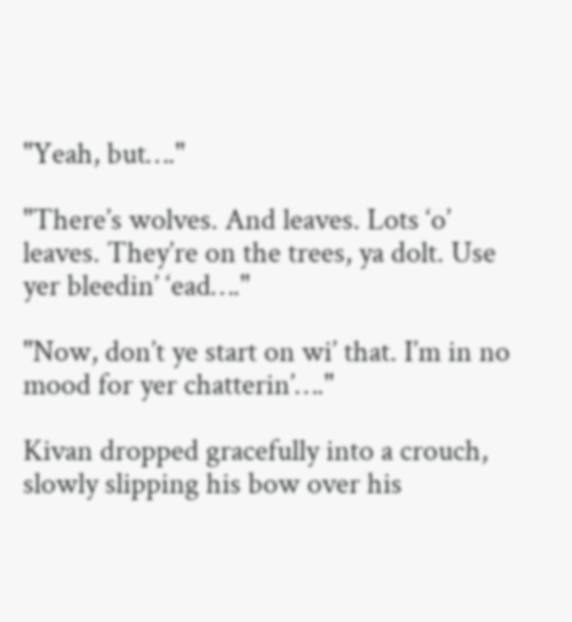"Yeah, but…."

"There’s wolves. And leaves. Lots ‘o’ leaves. They’re on the trees, ya dolt. Use yer bleedin’ ‘ead…."

"Now, don’t ye start on wi’ that. I’m in no mood for yer chatterin’…."

Kivan dropped gracefully into a crouch, slowly slipping his bow over his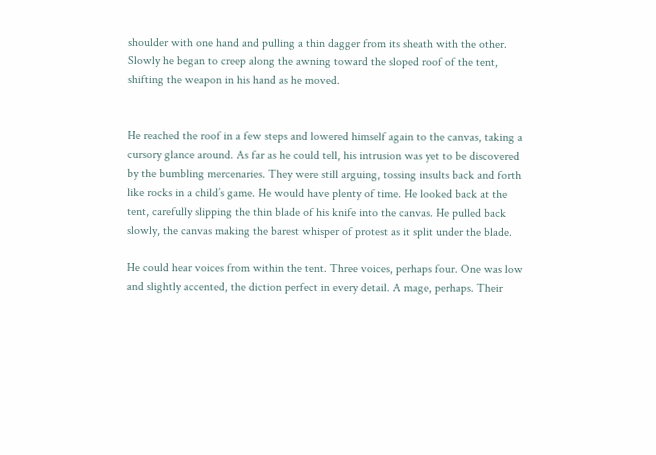shoulder with one hand and pulling a thin dagger from its sheath with the other. Slowly he began to creep along the awning toward the sloped roof of the tent, shifting the weapon in his hand as he moved.


He reached the roof in a few steps and lowered himself again to the canvas, taking a cursory glance around. As far as he could tell, his intrusion was yet to be discovered by the bumbling mercenaries. They were still arguing, tossing insults back and forth like rocks in a child’s game. He would have plenty of time. He looked back at the tent, carefully slipping the thin blade of his knife into the canvas. He pulled back slowly, the canvas making the barest whisper of protest as it split under the blade.

He could hear voices from within the tent. Three voices, perhaps four. One was low and slightly accented, the diction perfect in every detail. A mage, perhaps. Their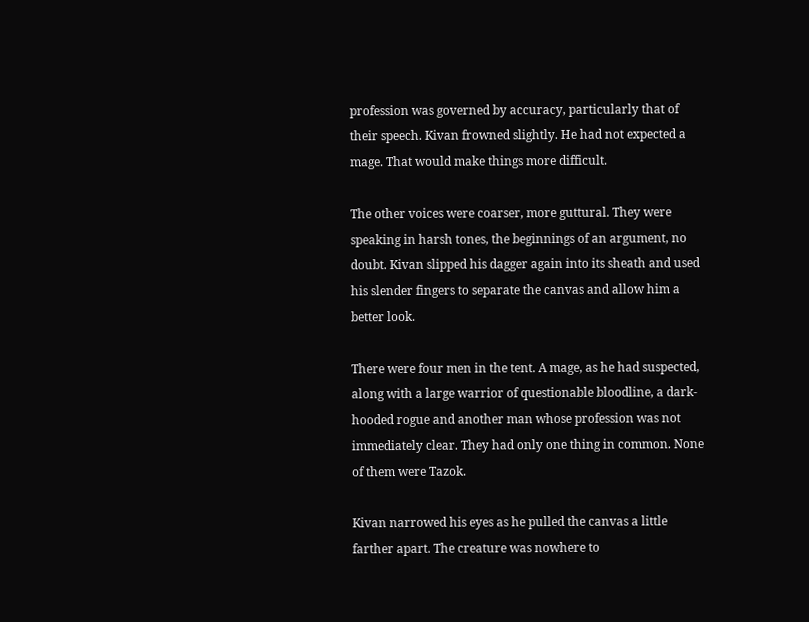profession was governed by accuracy, particularly that of their speech. Kivan frowned slightly. He had not expected a mage. That would make things more difficult.

The other voices were coarser, more guttural. They were speaking in harsh tones, the beginnings of an argument, no doubt. Kivan slipped his dagger again into its sheath and used his slender fingers to separate the canvas and allow him a better look.

There were four men in the tent. A mage, as he had suspected, along with a large warrior of questionable bloodline, a dark-hooded rogue and another man whose profession was not immediately clear. They had only one thing in common. None of them were Tazok.

Kivan narrowed his eyes as he pulled the canvas a little farther apart. The creature was nowhere to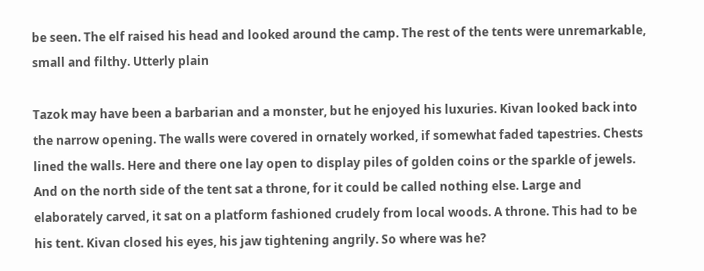be seen. The elf raised his head and looked around the camp. The rest of the tents were unremarkable, small and filthy. Utterly plain

Tazok may have been a barbarian and a monster, but he enjoyed his luxuries. Kivan looked back into the narrow opening. The walls were covered in ornately worked, if somewhat faded tapestries. Chests lined the walls. Here and there one lay open to display piles of golden coins or the sparkle of jewels. And on the north side of the tent sat a throne, for it could be called nothing else. Large and elaborately carved, it sat on a platform fashioned crudely from local woods. A throne. This had to be his tent. Kivan closed his eyes, his jaw tightening angrily. So where was he?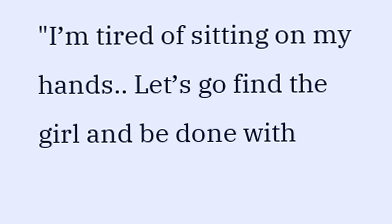"I’m tired of sitting on my hands.. Let’s go find the girl and be done with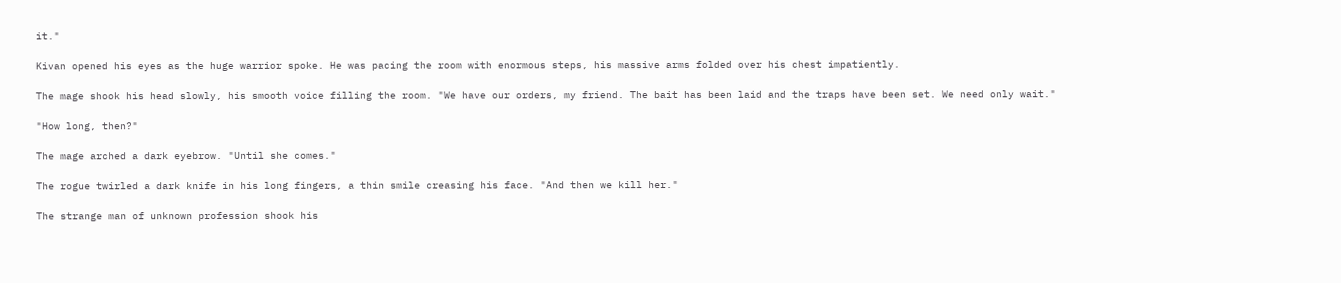it."

Kivan opened his eyes as the huge warrior spoke. He was pacing the room with enormous steps, his massive arms folded over his chest impatiently.

The mage shook his head slowly, his smooth voice filling the room. "We have our orders, my friend. The bait has been laid and the traps have been set. We need only wait."

"How long, then?"

The mage arched a dark eyebrow. "Until she comes."

The rogue twirled a dark knife in his long fingers, a thin smile creasing his face. "And then we kill her."

The strange man of unknown profession shook his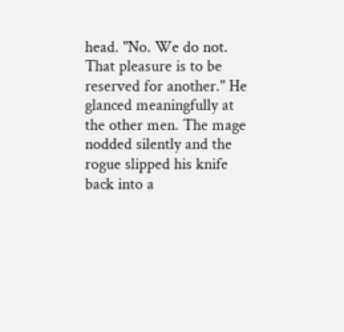head. "No. We do not. That pleasure is to be reserved for another." He glanced meaningfully at the other men. The mage nodded silently and the rogue slipped his knife back into a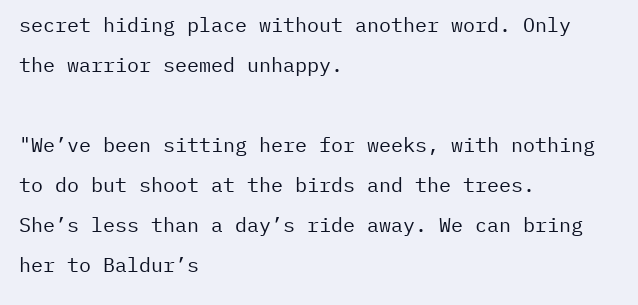secret hiding place without another word. Only the warrior seemed unhappy.

"We’ve been sitting here for weeks, with nothing to do but shoot at the birds and the trees. She’s less than a day’s ride away. We can bring her to Baldur’s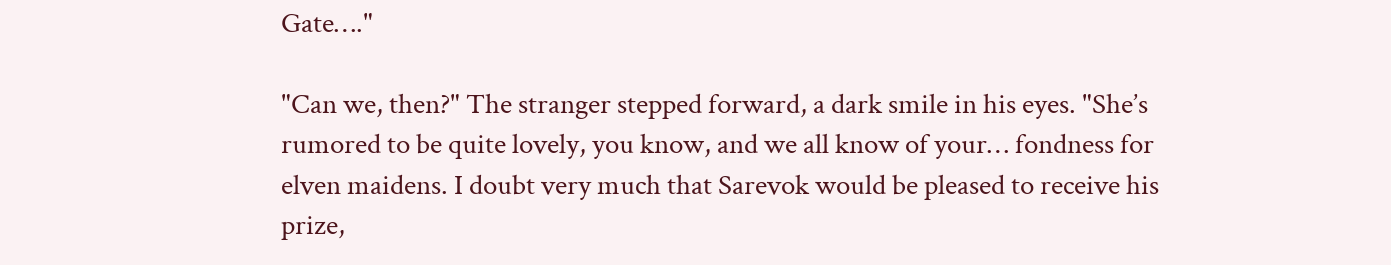Gate…."

"Can we, then?" The stranger stepped forward, a dark smile in his eyes. "She’s rumored to be quite lovely, you know, and we all know of your… fondness for elven maidens. I doubt very much that Sarevok would be pleased to receive his prize,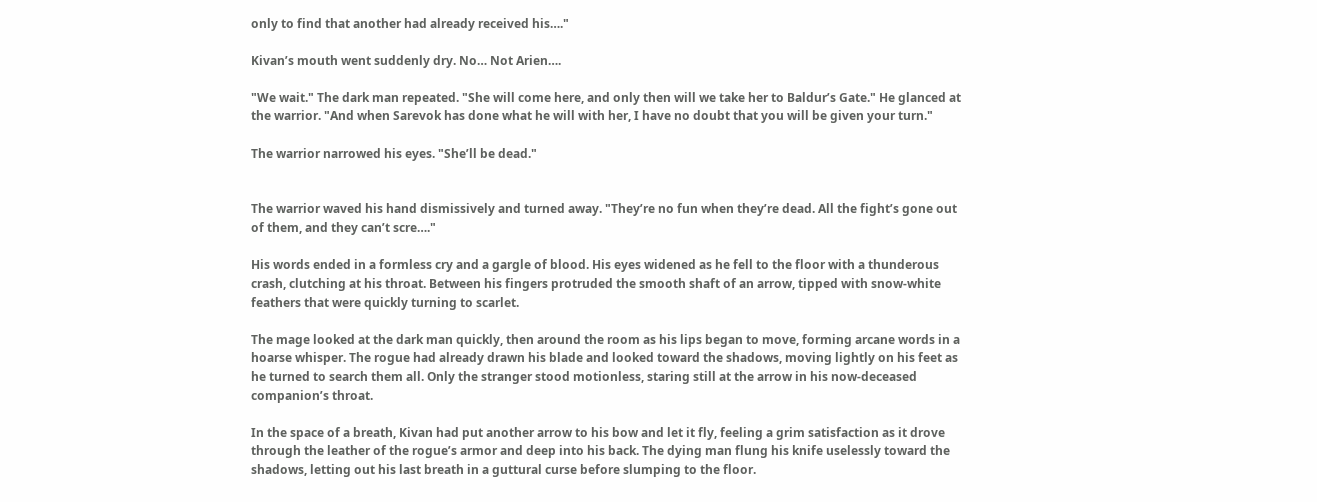only to find that another had already received his…."

Kivan’s mouth went suddenly dry. No… Not Arien….

"We wait." The dark man repeated. "She will come here, and only then will we take her to Baldur’s Gate." He glanced at the warrior. "And when Sarevok has done what he will with her, I have no doubt that you will be given your turn."

The warrior narrowed his eyes. "She’ll be dead."


The warrior waved his hand dismissively and turned away. "They’re no fun when they’re dead. All the fight’s gone out of them, and they can’t scre…."

His words ended in a formless cry and a gargle of blood. His eyes widened as he fell to the floor with a thunderous crash, clutching at his throat. Between his fingers protruded the smooth shaft of an arrow, tipped with snow-white feathers that were quickly turning to scarlet.

The mage looked at the dark man quickly, then around the room as his lips began to move, forming arcane words in a hoarse whisper. The rogue had already drawn his blade and looked toward the shadows, moving lightly on his feet as he turned to search them all. Only the stranger stood motionless, staring still at the arrow in his now-deceased companion’s throat.

In the space of a breath, Kivan had put another arrow to his bow and let it fly, feeling a grim satisfaction as it drove through the leather of the rogue’s armor and deep into his back. The dying man flung his knife uselessly toward the shadows, letting out his last breath in a guttural curse before slumping to the floor.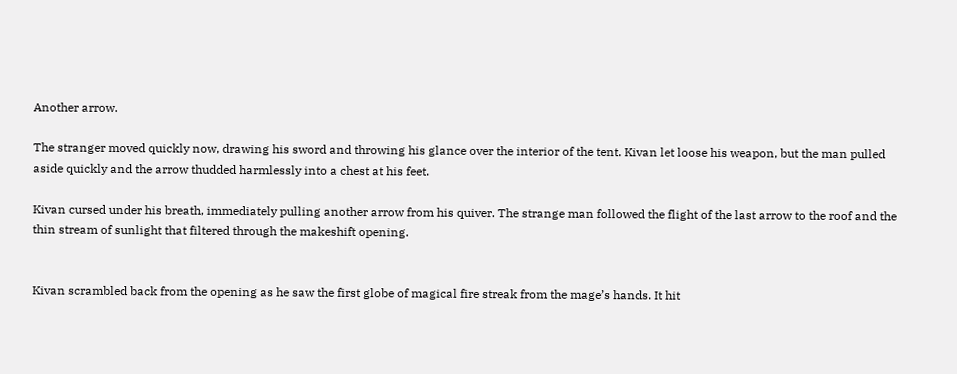Another arrow.

The stranger moved quickly now, drawing his sword and throwing his glance over the interior of the tent. Kivan let loose his weapon, but the man pulled aside quickly and the arrow thudded harmlessly into a chest at his feet.

Kivan cursed under his breath, immediately pulling another arrow from his quiver. The strange man followed the flight of the last arrow to the roof and the thin stream of sunlight that filtered through the makeshift opening.


Kivan scrambled back from the opening as he saw the first globe of magical fire streak from the mage’s hands. It hit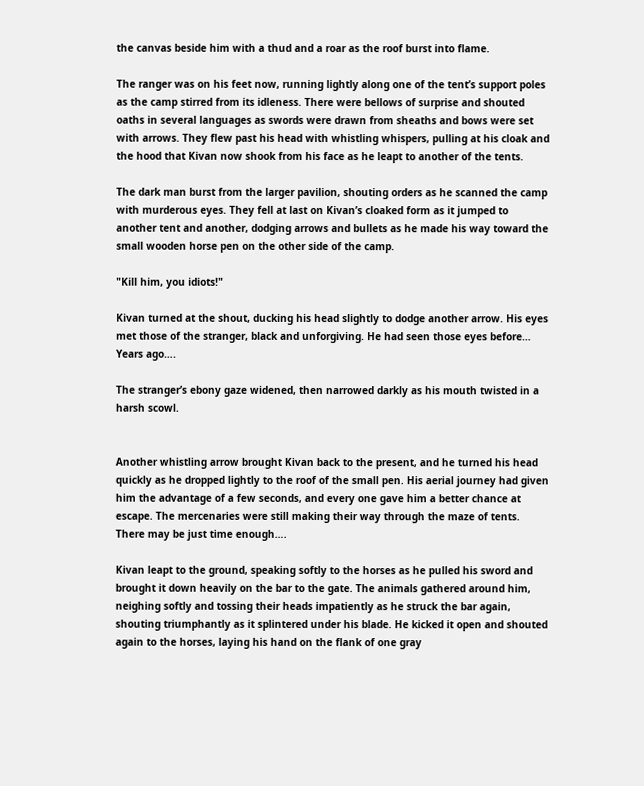the canvas beside him with a thud and a roar as the roof burst into flame.

The ranger was on his feet now, running lightly along one of the tent’s support poles as the camp stirred from its idleness. There were bellows of surprise and shouted oaths in several languages as swords were drawn from sheaths and bows were set with arrows. They flew past his head with whistling whispers, pulling at his cloak and the hood that Kivan now shook from his face as he leapt to another of the tents.

The dark man burst from the larger pavilion, shouting orders as he scanned the camp with murderous eyes. They fell at last on Kivan’s cloaked form as it jumped to another tent and another, dodging arrows and bullets as he made his way toward the small wooden horse pen on the other side of the camp.

"Kill him, you idiots!"

Kivan turned at the shout, ducking his head slightly to dodge another arrow. His eyes met those of the stranger, black and unforgiving. He had seen those eyes before… Years ago….

The stranger’s ebony gaze widened, then narrowed darkly as his mouth twisted in a harsh scowl.


Another whistling arrow brought Kivan back to the present, and he turned his head quickly as he dropped lightly to the roof of the small pen. His aerial journey had given him the advantage of a few seconds, and every one gave him a better chance at escape. The mercenaries were still making their way through the maze of tents. There may be just time enough….

Kivan leapt to the ground, speaking softly to the horses as he pulled his sword and brought it down heavily on the bar to the gate. The animals gathered around him, neighing softly and tossing their heads impatiently as he struck the bar again, shouting triumphantly as it splintered under his blade. He kicked it open and shouted again to the horses, laying his hand on the flank of one gray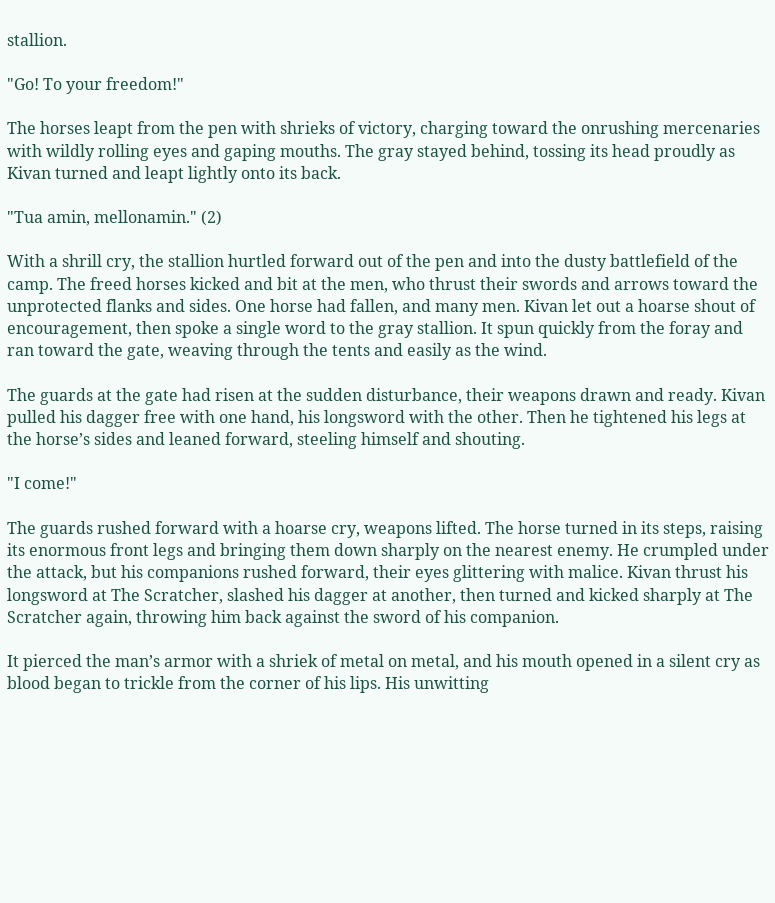stallion.

"Go! To your freedom!"

The horses leapt from the pen with shrieks of victory, charging toward the onrushing mercenaries with wildly rolling eyes and gaping mouths. The gray stayed behind, tossing its head proudly as Kivan turned and leapt lightly onto its back.

"Tua amin, mellonamin." (2)

With a shrill cry, the stallion hurtled forward out of the pen and into the dusty battlefield of the camp. The freed horses kicked and bit at the men, who thrust their swords and arrows toward the unprotected flanks and sides. One horse had fallen, and many men. Kivan let out a hoarse shout of encouragement, then spoke a single word to the gray stallion. It spun quickly from the foray and ran toward the gate, weaving through the tents and easily as the wind.

The guards at the gate had risen at the sudden disturbance, their weapons drawn and ready. Kivan pulled his dagger free with one hand, his longsword with the other. Then he tightened his legs at the horse’s sides and leaned forward, steeling himself and shouting.

"I come!"

The guards rushed forward with a hoarse cry, weapons lifted. The horse turned in its steps, raising its enormous front legs and bringing them down sharply on the nearest enemy. He crumpled under the attack, but his companions rushed forward, their eyes glittering with malice. Kivan thrust his longsword at The Scratcher, slashed his dagger at another, then turned and kicked sharply at The Scratcher again, throwing him back against the sword of his companion.

It pierced the man’s armor with a shriek of metal on metal, and his mouth opened in a silent cry as blood began to trickle from the corner of his lips. His unwitting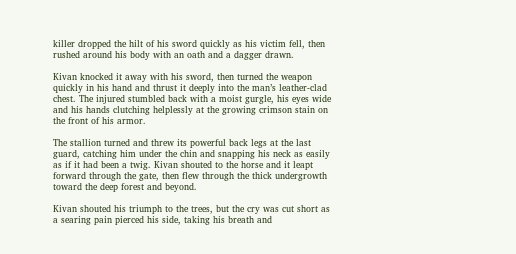killer dropped the hilt of his sword quickly as his victim fell, then rushed around his body with an oath and a dagger drawn.

Kivan knocked it away with his sword, then turned the weapon quickly in his hand and thrust it deeply into the man’s leather-clad chest. The injured stumbled back with a moist gurgle, his eyes wide and his hands clutching helplessly at the growing crimson stain on the front of his armor.

The stallion turned and threw its powerful back legs at the last guard, catching him under the chin and snapping his neck as easily as if it had been a twig. Kivan shouted to the horse and it leapt forward through the gate, then flew through the thick undergrowth toward the deep forest and beyond.

Kivan shouted his triumph to the trees, but the cry was cut short as a searing pain pierced his side, taking his breath and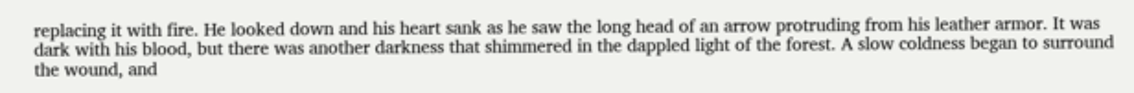replacing it with fire. He looked down and his heart sank as he saw the long head of an arrow protruding from his leather armor. It was dark with his blood, but there was another darkness that shimmered in the dappled light of the forest. A slow coldness began to surround the wound, and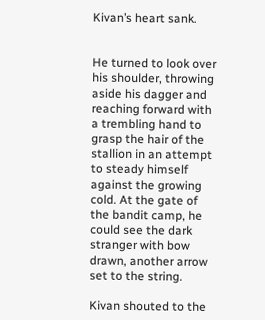Kivan’s heart sank.


He turned to look over his shoulder, throwing aside his dagger and reaching forward with a trembling hand to grasp the hair of the stallion in an attempt to steady himself against the growing cold. At the gate of the bandit camp, he could see the dark stranger with bow drawn, another arrow set to the string.

Kivan shouted to the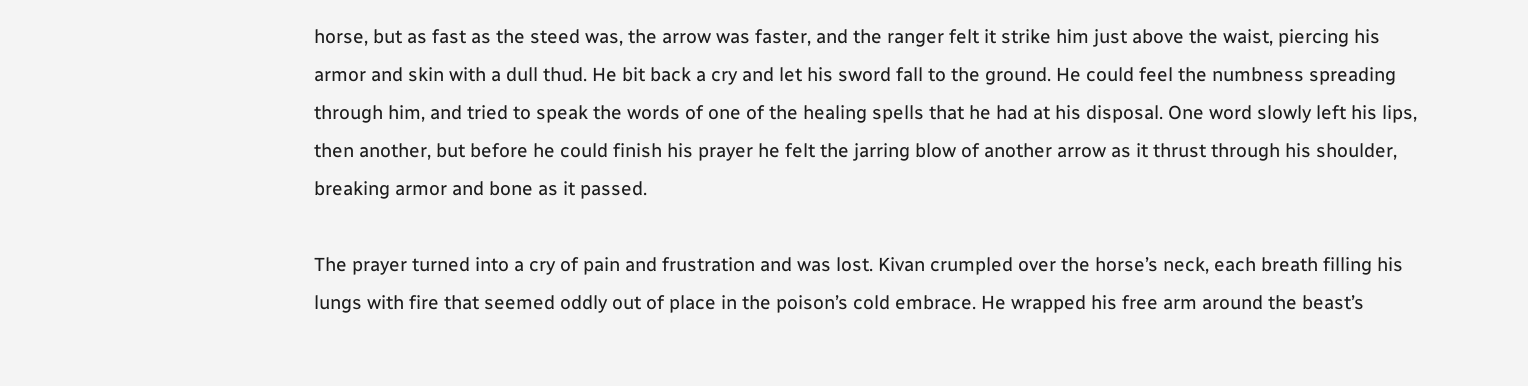horse, but as fast as the steed was, the arrow was faster, and the ranger felt it strike him just above the waist, piercing his armor and skin with a dull thud. He bit back a cry and let his sword fall to the ground. He could feel the numbness spreading through him, and tried to speak the words of one of the healing spells that he had at his disposal. One word slowly left his lips, then another, but before he could finish his prayer he felt the jarring blow of another arrow as it thrust through his shoulder, breaking armor and bone as it passed.

The prayer turned into a cry of pain and frustration and was lost. Kivan crumpled over the horse’s neck, each breath filling his lungs with fire that seemed oddly out of place in the poison’s cold embrace. He wrapped his free arm around the beast’s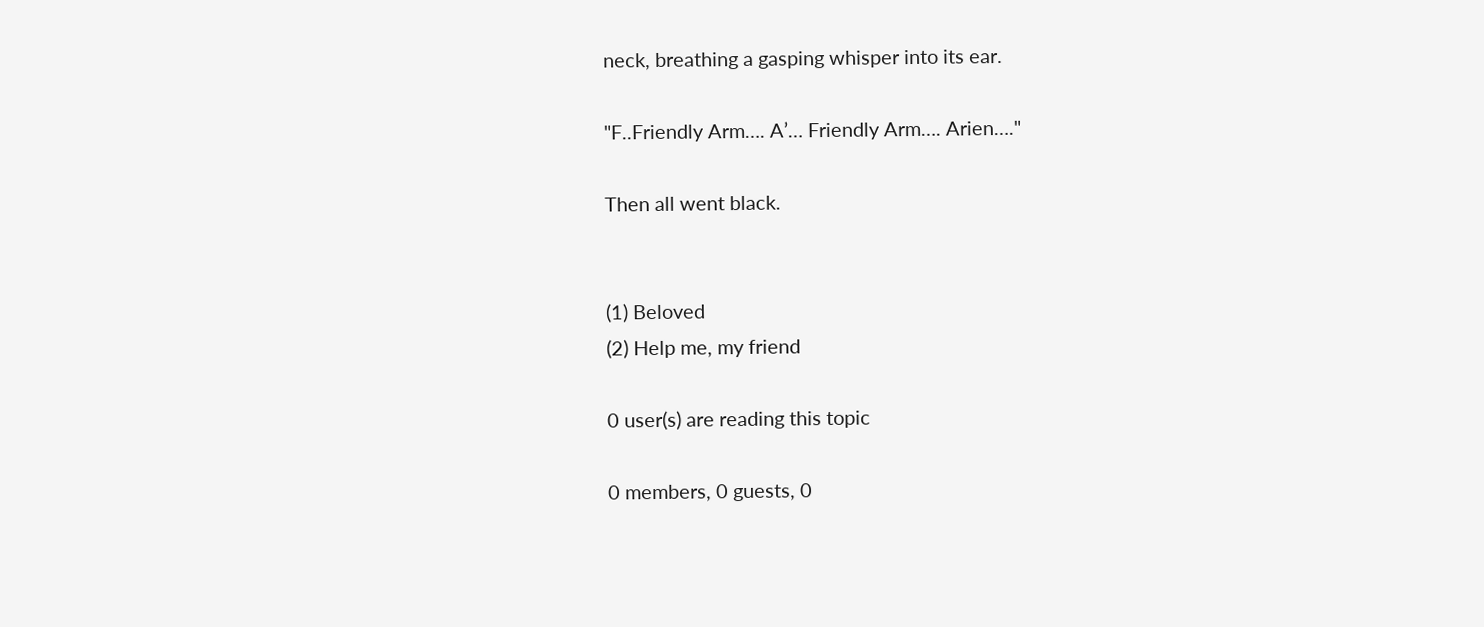neck, breathing a gasping whisper into its ear.

"F..Friendly Arm…. A’… Friendly Arm…. Arien…."

Then all went black.


(1) Beloved
(2) Help me, my friend

0 user(s) are reading this topic

0 members, 0 guests, 0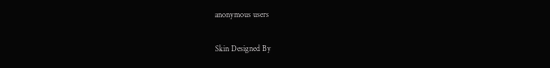anonymous users

Skin Designed By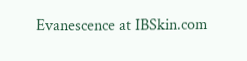Evanescence at IBSkin.com